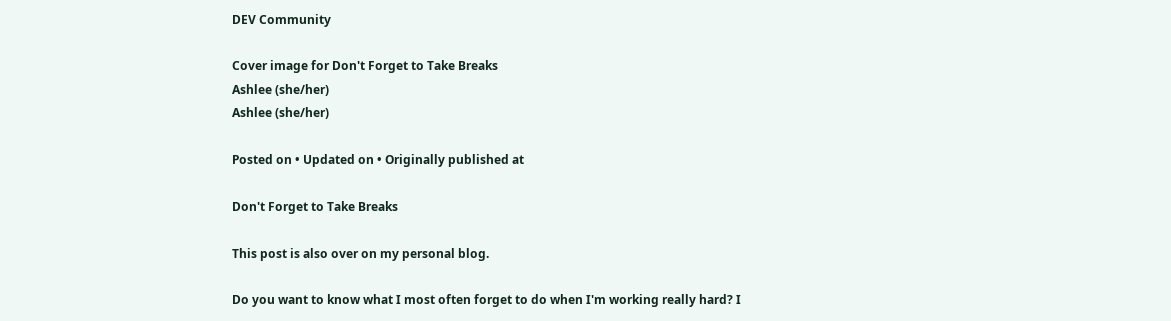DEV Community

Cover image for Don't Forget to Take Breaks
Ashlee (she/her)
Ashlee (she/her)

Posted on • Updated on • Originally published at

Don't Forget to Take Breaks

This post is also over on my personal blog.

Do you want to know what I most often forget to do when I'm working really hard? I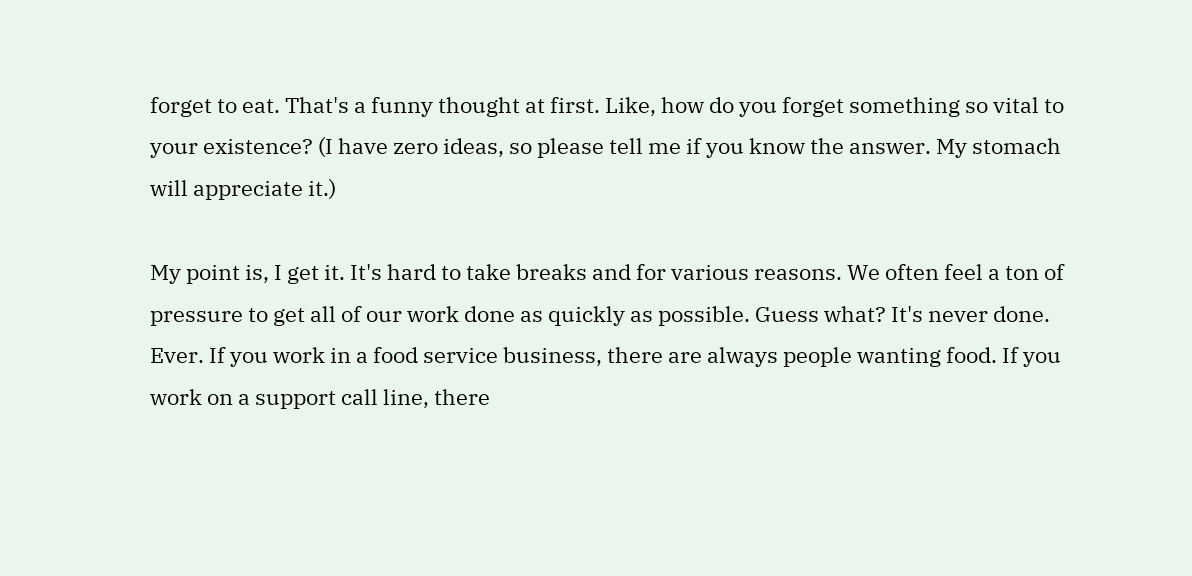forget to eat. That's a funny thought at first. Like, how do you forget something so vital to your existence? (I have zero ideas, so please tell me if you know the answer. My stomach will appreciate it.)

My point is, I get it. It's hard to take breaks and for various reasons. We often feel a ton of pressure to get all of our work done as quickly as possible. Guess what? It's never done. Ever. If you work in a food service business, there are always people wanting food. If you work on a support call line, there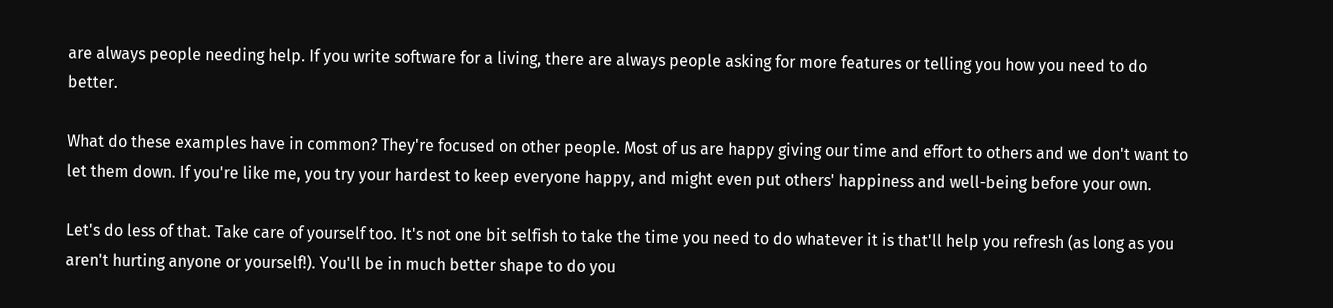are always people needing help. If you write software for a living, there are always people asking for more features or telling you how you need to do better.

What do these examples have in common? They're focused on other people. Most of us are happy giving our time and effort to others and we don't want to let them down. If you're like me, you try your hardest to keep everyone happy, and might even put others' happiness and well-being before your own.

Let's do less of that. Take care of yourself too. It's not one bit selfish to take the time you need to do whatever it is that'll help you refresh (as long as you aren't hurting anyone or yourself!). You'll be in much better shape to do you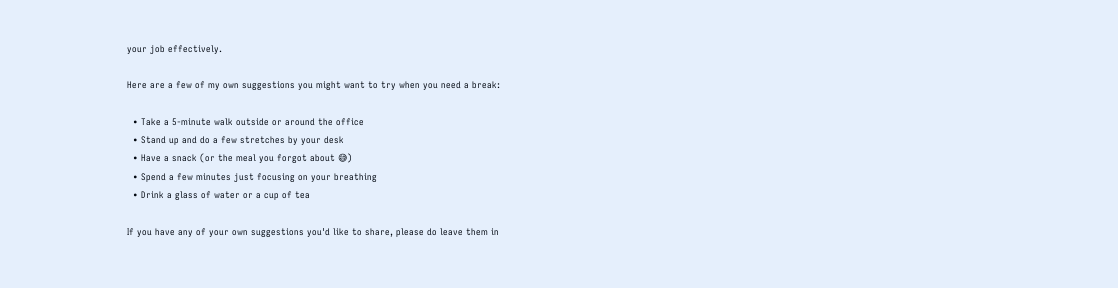your job effectively.

Here are a few of my own suggestions you might want to try when you need a break:

  • Take a 5-minute walk outside or around the office
  • Stand up and do a few stretches by your desk
  • Have a snack (or the meal you forgot about 😅)
  • Spend a few minutes just focusing on your breathing
  • Drink a glass of water or a cup of tea

If you have any of your own suggestions you'd like to share, please do leave them in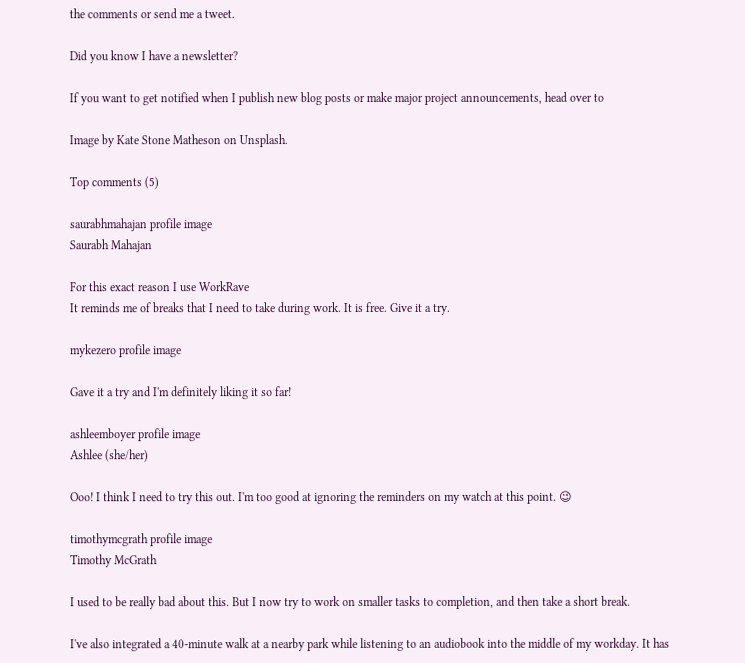the comments or send me a tweet.

Did you know I have a newsletter?

If you want to get notified when I publish new blog posts or make major project announcements, head over to

Image by Kate Stone Matheson on Unsplash.

Top comments (5)

saurabhmahajan profile image
Saurabh Mahajan

For this exact reason I use WorkRave
It reminds me of breaks that I need to take during work. It is free. Give it a try.

mykezero profile image

Gave it a try and I'm definitely liking it so far!

ashleemboyer profile image
Ashlee (she/her)

Ooo! I think I need to try this out. I'm too good at ignoring the reminders on my watch at this point. 😉

timothymcgrath profile image
Timothy McGrath

I used to be really bad about this. But I now try to work on smaller tasks to completion, and then take a short break.

I've also integrated a 40-minute walk at a nearby park while listening to an audiobook into the middle of my workday. It has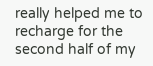really helped me to recharge for the second half of my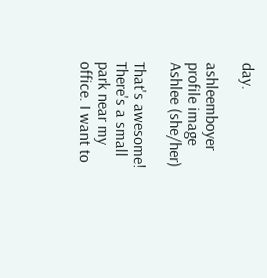day.

ashleemboyer profile image
Ashlee (she/her)

That's awesome! There's a small park near my office. I want to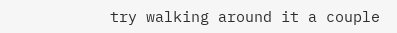try walking around it a couple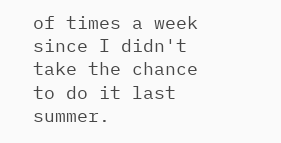of times a week since I didn't take the chance to do it last summer.